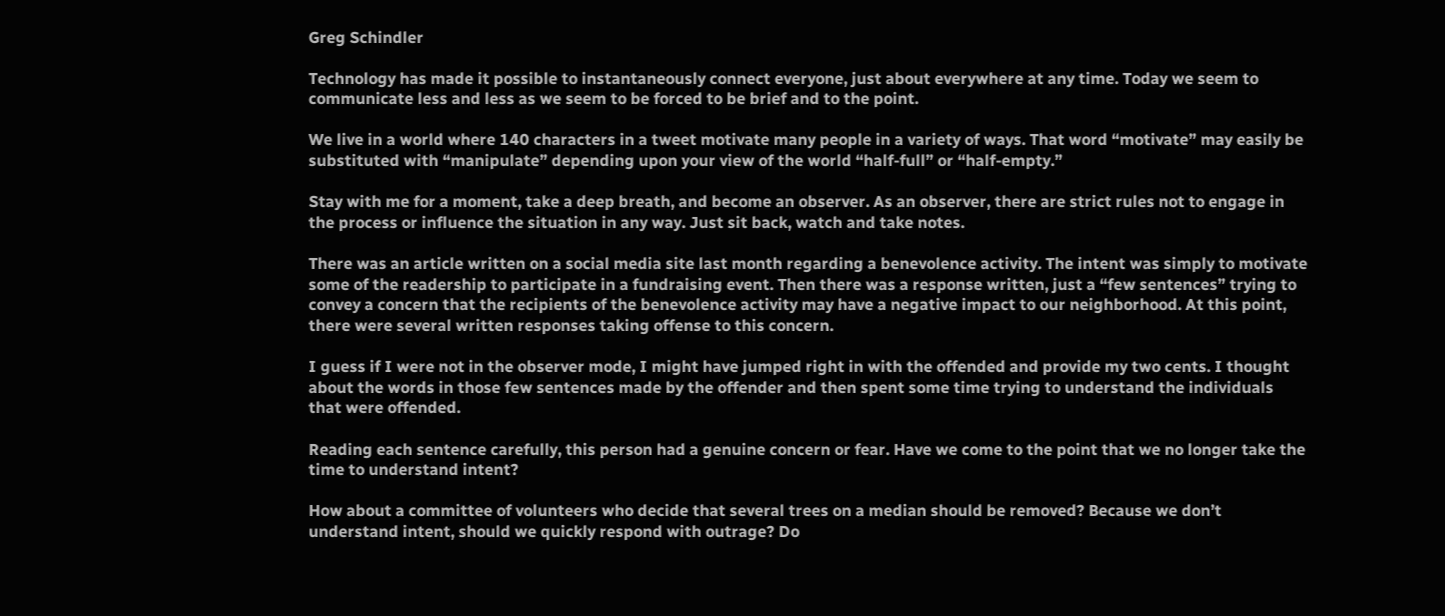Greg Schindler

Technology has made it possible to instantaneously connect everyone, just about everywhere at any time. Today we seem to communicate less and less as we seem to be forced to be brief and to the point.

We live in a world where 140 characters in a tweet motivate many people in a variety of ways. That word “motivate” may easily be substituted with “manipulate” depending upon your view of the world “half-full” or “half-empty.”

Stay with me for a moment, take a deep breath, and become an observer. As an observer, there are strict rules not to engage in the process or influence the situation in any way. Just sit back, watch and take notes.

There was an article written on a social media site last month regarding a benevolence activity. The intent was simply to motivate some of the readership to participate in a fundraising event. Then there was a response written, just a “few sentences” trying to convey a concern that the recipients of the benevolence activity may have a negative impact to our neighborhood. At this point, there were several written responses taking offense to this concern.

I guess if I were not in the observer mode, I might have jumped right in with the offended and provide my two cents. I thought about the words in those few sentences made by the offender and then spent some time trying to understand the individuals that were offended.

Reading each sentence carefully, this person had a genuine concern or fear. Have we come to the point that we no longer take the time to understand intent?

How about a committee of volunteers who decide that several trees on a median should be removed? Because we don’t understand intent, should we quickly respond with outrage? Do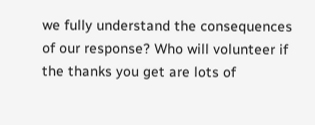we fully understand the consequences of our response? Who will volunteer if the thanks you get are lots of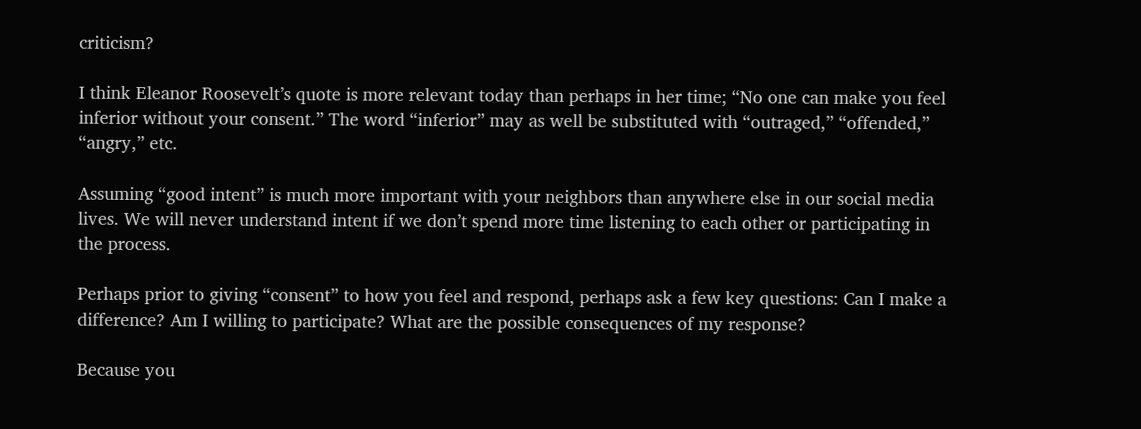criticism?

I think Eleanor Roosevelt’s quote is more relevant today than perhaps in her time; “No one can make you feel inferior without your consent.” The word “inferior” may as well be substituted with “outraged,” “offended,” “angry,” etc.

Assuming “good intent” is much more important with your neighbors than anywhere else in our social media lives. We will never understand intent if we don’t spend more time listening to each other or participating in the process.

Perhaps prior to giving “consent” to how you feel and respond, perhaps ask a few key questions: Can I make a difference? Am I willing to participate? What are the possible consequences of my response?

Because you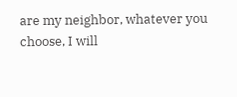are my neighbor, whatever you choose, I will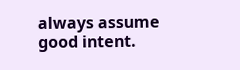always assume good intent.